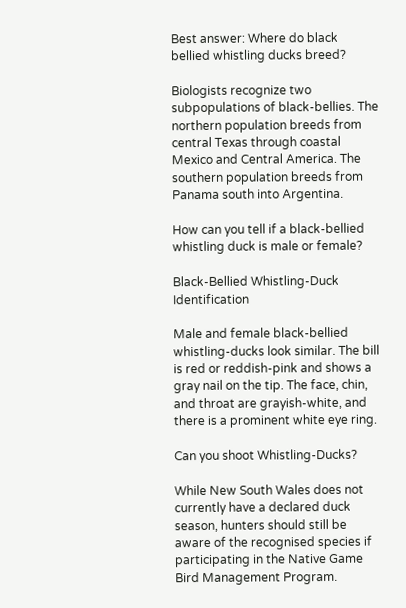Best answer: Where do black bellied whistling ducks breed?

Biologists recognize two subpopulations of black-bellies. The northern population breeds from central Texas through coastal Mexico and Central America. The southern population breeds from Panama south into Argentina.

How can you tell if a black-bellied whistling duck is male or female?

Black-Bellied Whistling-Duck Identification

Male and female black-bellied whistling-ducks look similar. The bill is red or reddish-pink and shows a gray nail on the tip. The face, chin, and throat are grayish-white, and there is a prominent white eye ring.

Can you shoot Whistling-Ducks?

While New South Wales does not currently have a declared duck season, hunters should still be aware of the recognised species if participating in the Native Game Bird Management Program.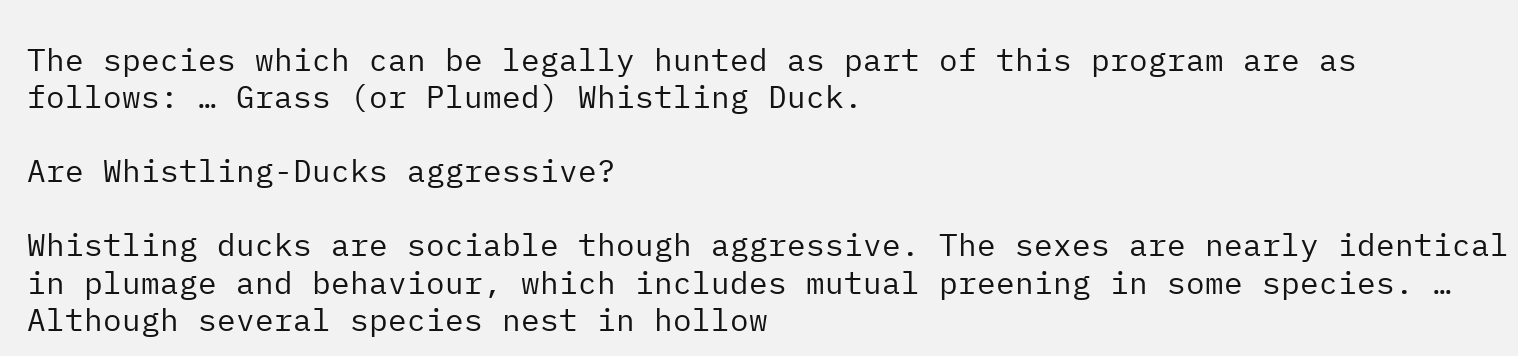The species which can be legally hunted as part of this program are as follows: … Grass (or Plumed) Whistling Duck.

Are Whistling-Ducks aggressive?

Whistling ducks are sociable though aggressive. The sexes are nearly identical in plumage and behaviour, which includes mutual preening in some species. … Although several species nest in hollow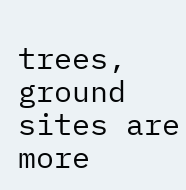trees, ground sites are more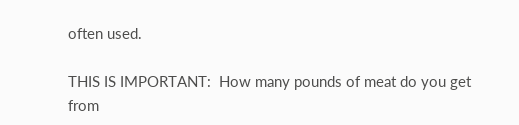often used.

THIS IS IMPORTANT:  How many pounds of meat do you get from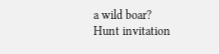a wild boar?
Hunt invitation